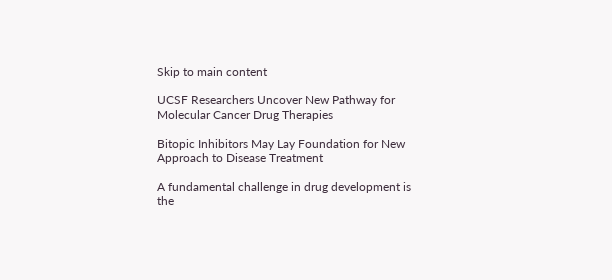Skip to main content

UCSF Researchers Uncover New Pathway for Molecular Cancer Drug Therapies

Bitopic Inhibitors May Lay Foundation for New Approach to Disease Treatment

A fundamental challenge in drug development is the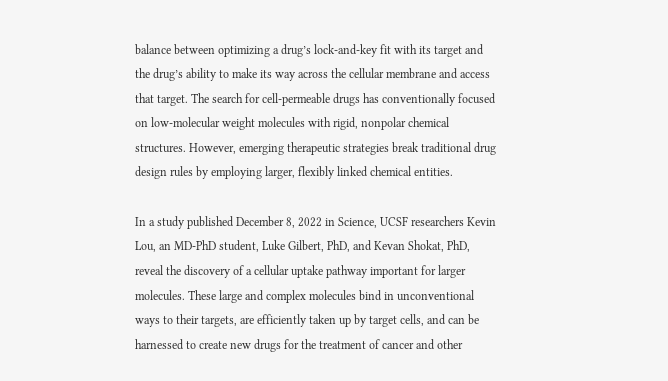balance between optimizing a drug’s lock-and-key fit with its target and the drug’s ability to make its way across the cellular membrane and access that target. The search for cell-permeable drugs has conventionally focused on low-molecular weight molecules with rigid, nonpolar chemical structures. However, emerging therapeutic strategies break traditional drug design rules by employing larger, flexibly linked chemical entities.

In a study published December 8, 2022 in Science, UCSF researchers Kevin Lou, an MD-PhD student, Luke Gilbert, PhD, and Kevan Shokat, PhD, reveal the discovery of a cellular uptake pathway important for larger molecules. These large and complex molecules bind in unconventional ways to their targets, are efficiently taken up by target cells, and can be harnessed to create new drugs for the treatment of cancer and other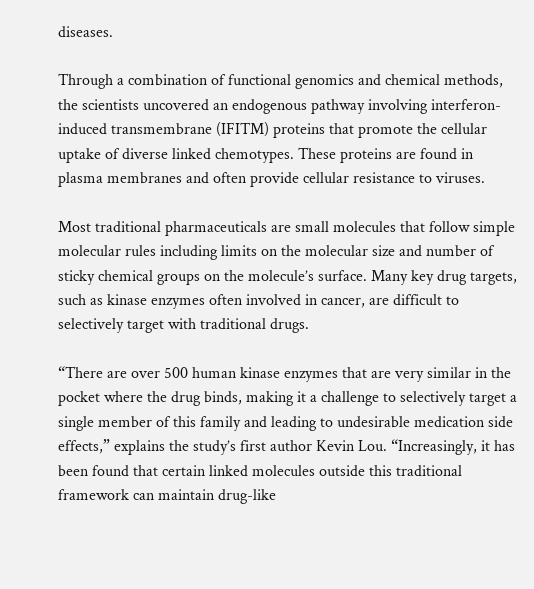diseases.

Through a combination of functional genomics and chemical methods, the scientists uncovered an endogenous pathway involving interferon-induced transmembrane (IFITM) proteins that promote the cellular uptake of diverse linked chemotypes. These proteins are found in plasma membranes and often provide cellular resistance to viruses.

Most traditional pharmaceuticals are small molecules that follow simple molecular rules including limits on the molecular size and number of sticky chemical groups on the molecule’s surface. Many key drug targets, such as kinase enzymes often involved in cancer, are difficult to selectively target with traditional drugs.

“There are over 500 human kinase enzymes that are very similar in the pocket where the drug binds, making it a challenge to selectively target a single member of this family and leading to undesirable medication side effects,” explains the study’s first author Kevin Lou. “Increasingly, it has been found that certain linked molecules outside this traditional framework can maintain drug-like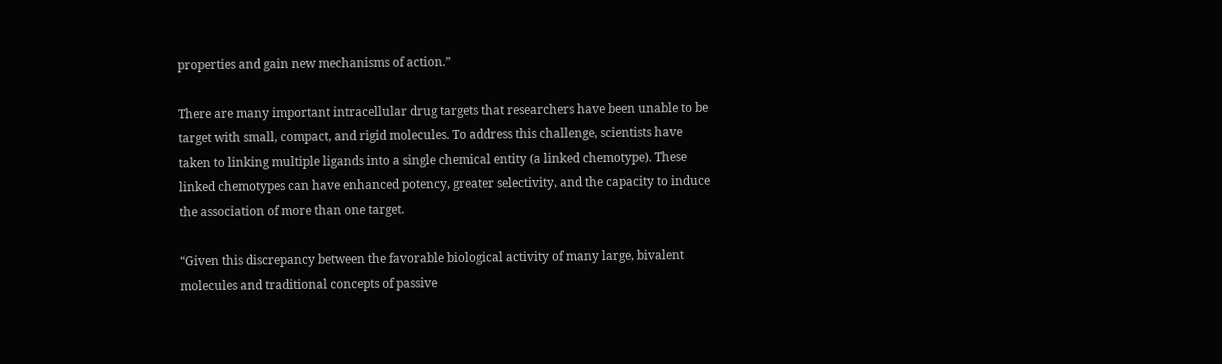properties and gain new mechanisms of action.”

There are many important intracellular drug targets that researchers have been unable to be target with small, compact, and rigid molecules. To address this challenge, scientists have taken to linking multiple ligands into a single chemical entity (a linked chemotype). These linked chemotypes can have enhanced potency, greater selectivity, and the capacity to induce the association of more than one target.

“Given this discrepancy between the favorable biological activity of many large, bivalent molecules and traditional concepts of passive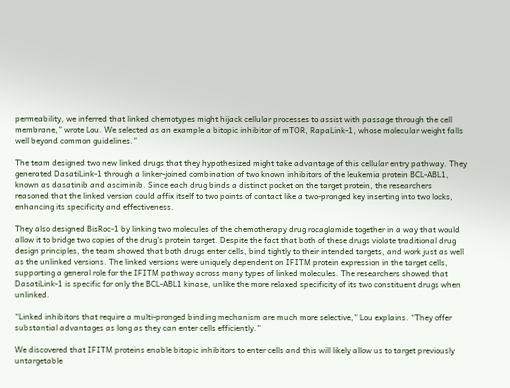permeability, we inferred that linked chemotypes might hijack cellular processes to assist with passage through the cell membrane,” wrote Lou. We selected as an example a bitopic inhibitor of mTOR, RapaLink-1, whose molecular weight falls well beyond common guidelines.”

The team designed two new linked drugs that they hypothesized might take advantage of this cellular entry pathway. They generated DasatiLink-1 through a linker-joined combination of two known inhibitors of the leukemia protein BCL-ABL1, known as dasatinib and asciminib. Since each drug binds a distinct pocket on the target protein, the researchers reasoned that the linked version could affix itself to two points of contact like a two-pronged key inserting into two locks, enhancing its specificity and effectiveness.

They also designed BisRoc-1 by linking two molecules of the chemotherapy drug rocaglamide together in a way that would allow it to bridge two copies of the drug’s protein target. Despite the fact that both of these drugs violate traditional drug design principles, the team showed that both drugs enter cells, bind tightly to their intended targets, and work just as well as the unlinked versions. The linked versions were uniquely dependent on IFITM protein expression in the target cells, supporting a general role for the IFITM pathway across many types of linked molecules. The researchers showed that DasatiLink-1 is specific for only the BCL-ABL1 kinase, unlike the more relaxed specificity of its two constituent drugs when unlinked.

“Linked inhibitors that require a multi-pronged binding mechanism are much more selective,” Lou explains. “They offer substantial advantages as long as they can enter cells efficiently.”

We discovered that IFITM proteins enable bitopic inhibitors to enter cells and this will likely allow us to target previously untargetable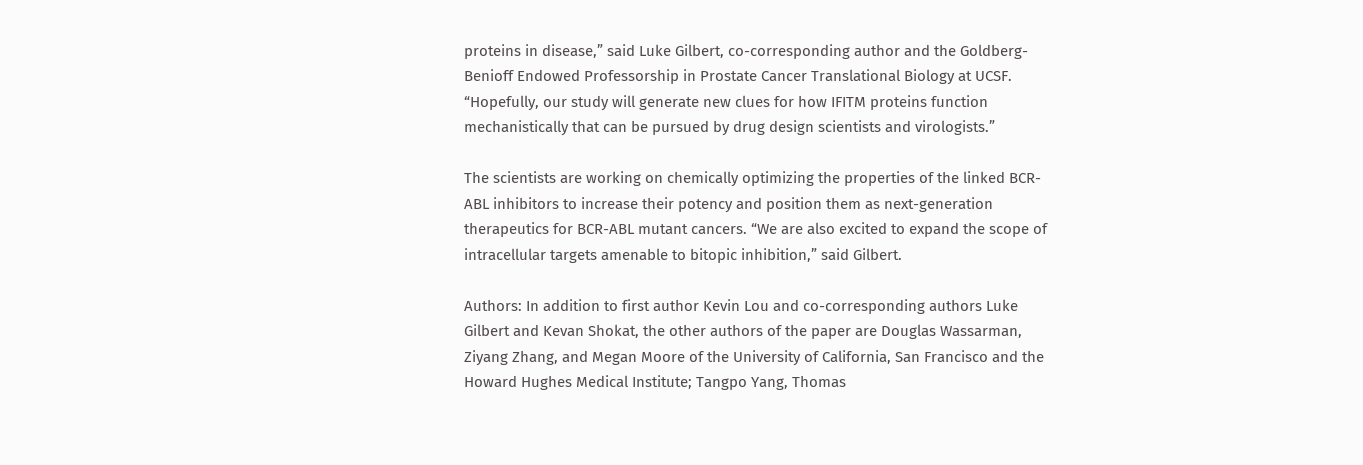proteins in disease,” said Luke Gilbert, co-corresponding author and the Goldberg-Benioff Endowed Professorship in Prostate Cancer Translational Biology at UCSF. “Hopefully, our study will generate new clues for how IFITM proteins function mechanistically that can be pursued by drug design scientists and virologists.”

The scientists are working on chemically optimizing the properties of the linked BCR-ABL inhibitors to increase their potency and position them as next-generation therapeutics for BCR-ABL mutant cancers. “We are also excited to expand the scope of intracellular targets amenable to bitopic inhibition,” said Gilbert.

Authors: In addition to first author Kevin Lou and co-corresponding authors Luke Gilbert and Kevan Shokat, the other authors of the paper are Douglas Wassarman, Ziyang Zhang, and Megan Moore of the University of California, San Francisco and the Howard Hughes Medical Institute; Tangpo Yang, Thomas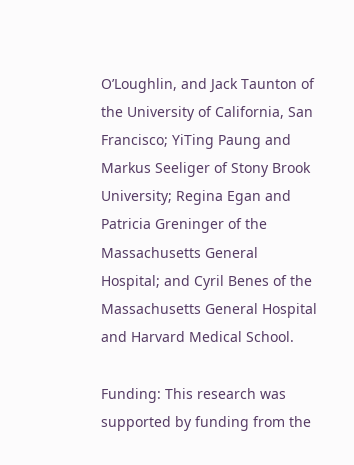O’Loughlin, and Jack Taunton of the University of California, San Francisco; YiTing Paung and Markus Seeliger of Stony Brook University; Regina Egan and Patricia Greninger of the Massachusetts General Hospital; and Cyril Benes of the Massachusetts General Hospital and Harvard Medical School.

Funding: This research was supported by funding from the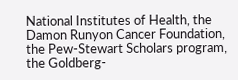National Institutes of Health, the Damon Runyon Cancer Foundation, the Pew-Stewart Scholars program, the Goldberg-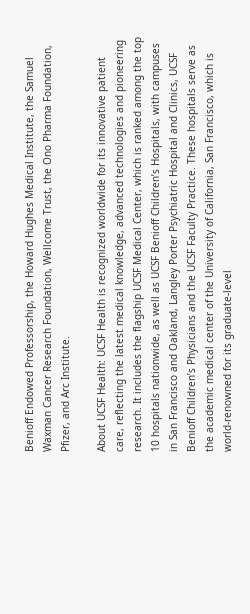Benioff Endowed Professorship, the Howard Hughes Medical Institute, the Samuel Waxman Cancer Research Foundation, Wellcome Trust, the Ono Pharma Foundation, Pfizer, and Arc Institute.

About UCSF Health: UCSF Health is recognized worldwide for its innovative patient care, reflecting the latest medical knowledge, advanced technologies and pioneering research. It includes the flagship UCSF Medical Center, which is ranked among the top 10 hospitals nationwide, as well as UCSF Benioff Children’s Hospitals, with campuses in San Francisco and Oakland, Langley Porter Psychiatric Hospital and Clinics, UCSF Benioff Children’s Physicians and the UCSF Faculty Practice. These hospitals serve as the academic medical center of the University of California, San Francisco, which is world-renowned for its graduate-level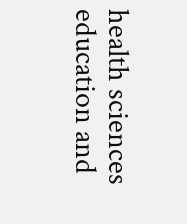health sciences education and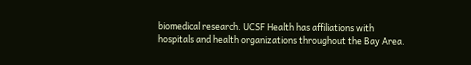biomedical research. UCSF Health has affiliations with hospitals and health organizations throughout the Bay Area.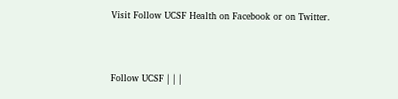Visit Follow UCSF Health on Facebook or on Twitter.


Follow UCSF | | |